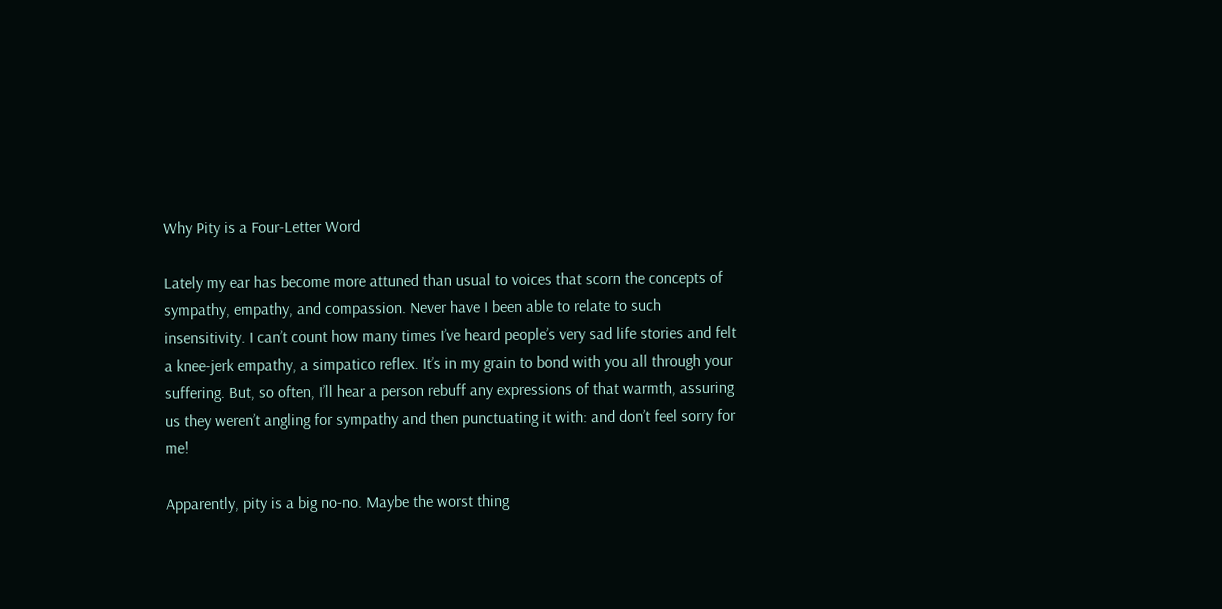Why Pity is a Four-Letter Word

Lately my ear has become more attuned than usual to voices that scorn the concepts of sympathy, empathy, and compassion. Never have I been able to relate to such insensitivity. I can’t count how many times I’ve heard people’s very sad life stories and felt a knee-jerk empathy, a simpatico reflex. It’s in my grain to bond with you all through your suffering. But, so often, I’ll hear a person rebuff any expressions of that warmth, assuring us they weren’t angling for sympathy and then punctuating it with: and don’t feel sorry for me!

Apparently, pity is a big no-no. Maybe the worst thing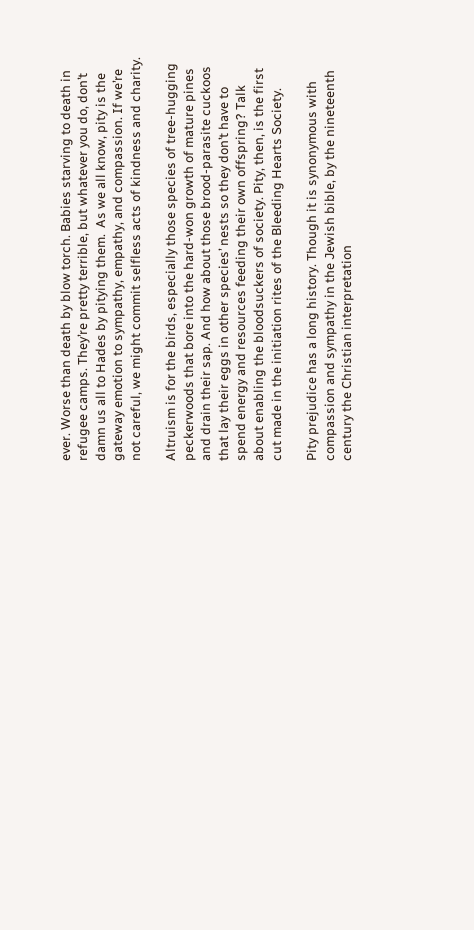ever. Worse than death by blow torch. Babies starving to death in refugee camps. They’re pretty terrible, but whatever you do, don’t damn us all to Hades by pitying them.  As we all know, pity is the gateway emotion to sympathy, empathy, and compassion. If we’re not careful, we might commit selfless acts of kindness and charity.

Altruism is for the birds, especially those species of tree-hugging peckerwoods that bore into the hard-won growth of mature pines and drain their sap. And how about those brood-parasite cuckoos that lay their eggs in other species’ nests so they don’t have to spend energy and resources feeding their own offspring? Talk about enabling the bloodsuckers of society. Pity, then, is the first cut made in the initiation rites of the Bleeding Hearts Society.

Pity prejudice has a long history. Though it is synonymous with compassion and sympathy in the Jewish bible, by the nineteenth century the Christian interpretation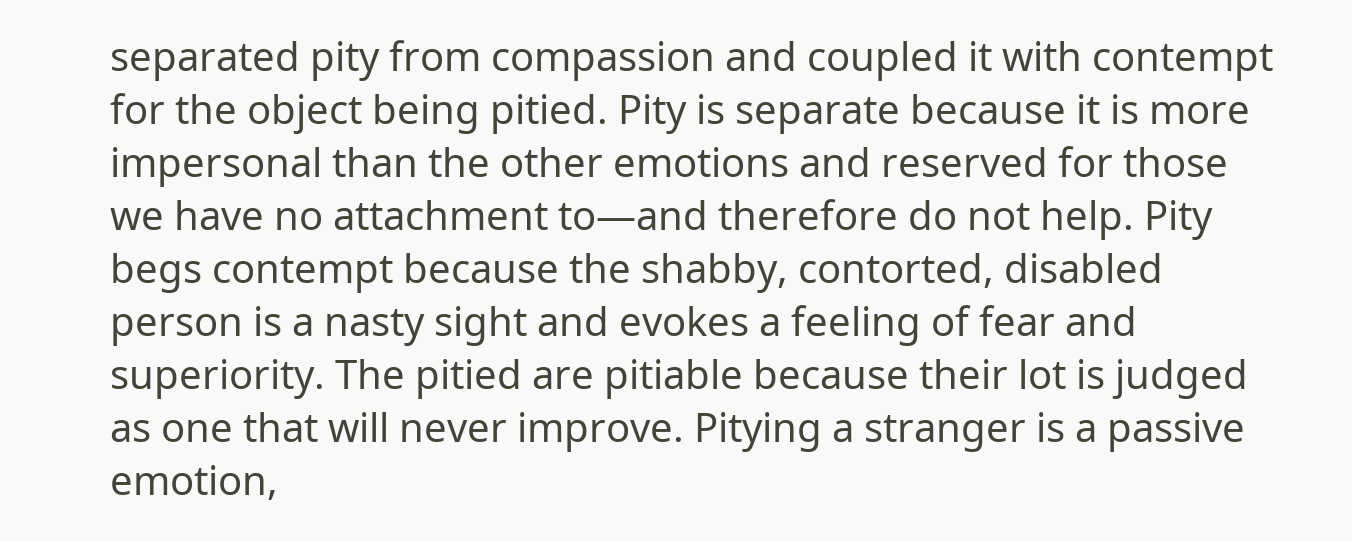separated pity from compassion and coupled it with contempt for the object being pitied. Pity is separate because it is more impersonal than the other emotions and reserved for those we have no attachment to—and therefore do not help. Pity begs contempt because the shabby, contorted, disabled person is a nasty sight and evokes a feeling of fear and superiority. The pitied are pitiable because their lot is judged as one that will never improve. Pitying a stranger is a passive emotion,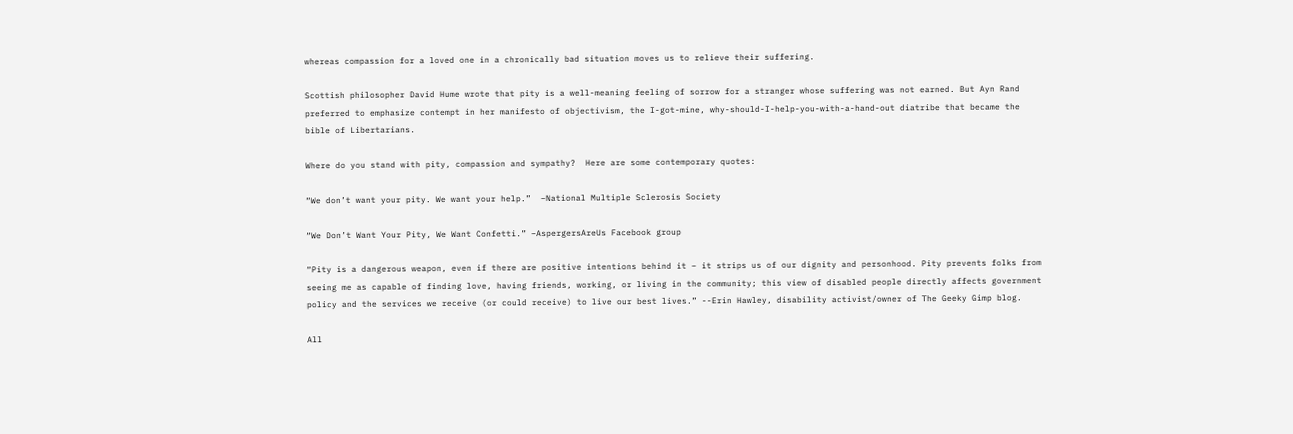whereas compassion for a loved one in a chronically bad situation moves us to relieve their suffering.

Scottish philosopher David Hume wrote that pity is a well-meaning feeling of sorrow for a stranger whose suffering was not earned. But Ayn Rand preferred to emphasize contempt in her manifesto of objectivism, the I-got-mine, why-should-I-help-you-with-a-hand-out diatribe that became the bible of Libertarians.

Where do you stand with pity, compassion and sympathy?  Here are some contemporary quotes:

“We don’t want your pity. We want your help.”  –National Multiple Sclerosis Society

“We Don’t Want Your Pity, We Want Confetti.” –AspergersAreUs Facebook group

“Pity is a dangerous weapon, even if there are positive intentions behind it – it strips us of our dignity and personhood. Pity prevents folks from seeing me as capable of finding love, having friends, working, or living in the community; this view of disabled people directly affects government policy and the services we receive (or could receive) to live our best lives.” --Erin Hawley, disability activist/owner of The Geeky Gimp blog.

All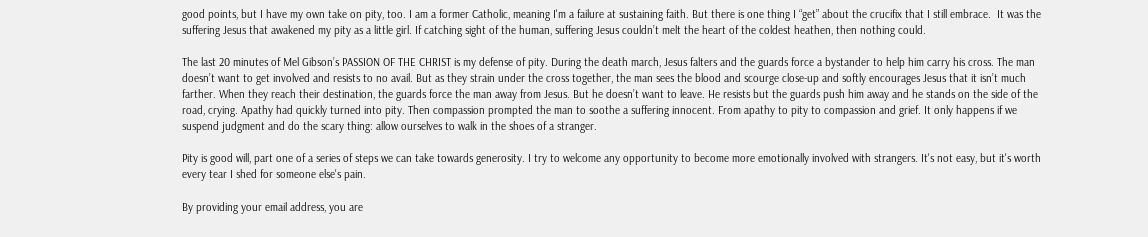good points, but I have my own take on pity, too. I am a former Catholic, meaning I'm a failure at sustaining faith. But there is one thing I “get” about the crucifix that I still embrace.  It was the suffering Jesus that awakened my pity as a little girl. If catching sight of the human, suffering Jesus couldn’t melt the heart of the coldest heathen, then nothing could.

The last 20 minutes of Mel Gibson’s PASSION OF THE CHRIST is my defense of pity. During the death march, Jesus falters and the guards force a bystander to help him carry his cross. The man doesn’t want to get involved and resists to no avail. But as they strain under the cross together, the man sees the blood and scourge close-up and softly encourages Jesus that it isn’t much farther. When they reach their destination, the guards force the man away from Jesus. But he doesn’t want to leave. He resists but the guards push him away and he stands on the side of the road, crying. Apathy had quickly turned into pity. Then compassion prompted the man to soothe a suffering innocent. From apathy to pity to compassion and grief. It only happens if we suspend judgment and do the scary thing: allow ourselves to walk in the shoes of a stranger.

Pity is good will, part one of a series of steps we can take towards generosity. I try to welcome any opportunity to become more emotionally involved with strangers. It's not easy, but it's worth every tear I shed for someone else's pain.

By providing your email address, you are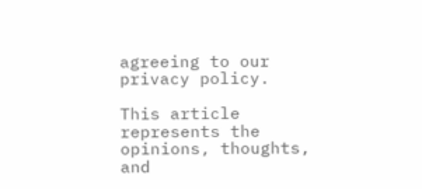agreeing to our privacy policy.

This article represents the opinions, thoughts, and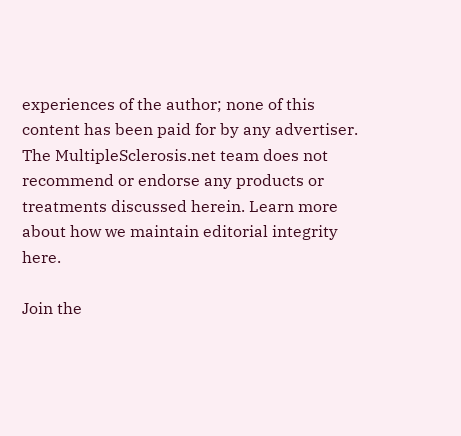experiences of the author; none of this content has been paid for by any advertiser. The MultipleSclerosis.net team does not recommend or endorse any products or treatments discussed herein. Learn more about how we maintain editorial integrity here.

Join the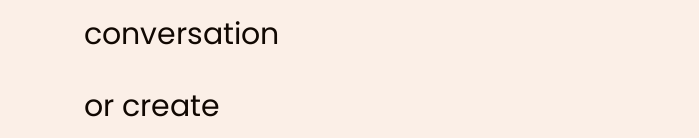conversation

or create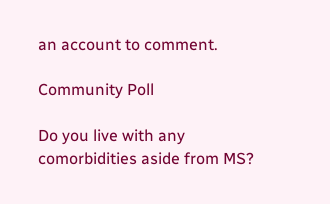an account to comment.

Community Poll

Do you live with any comorbidities aside from MS?